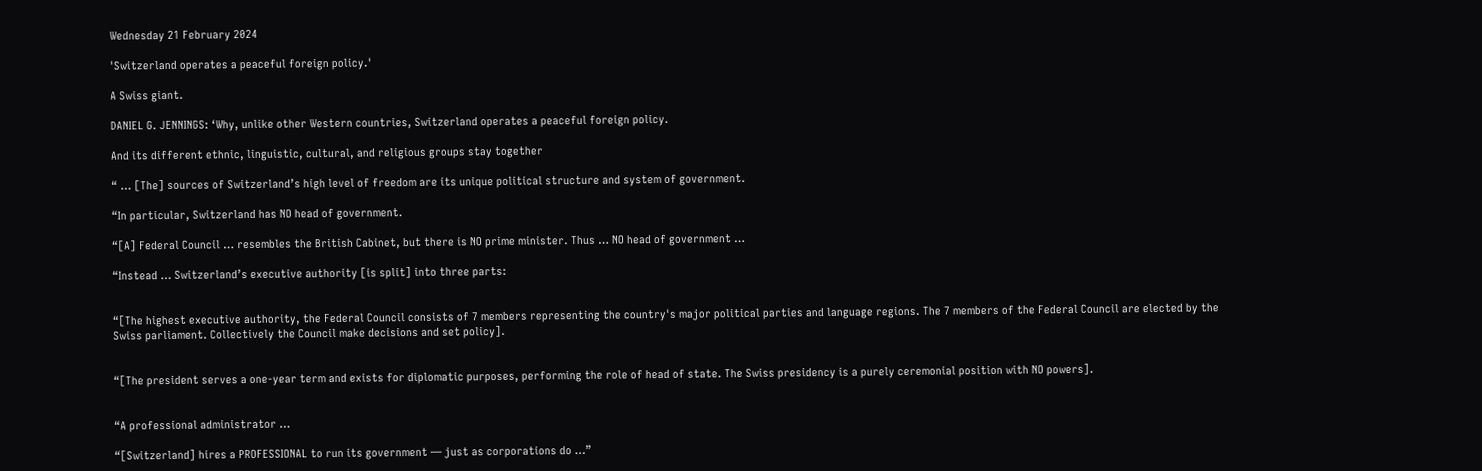Wednesday 21 February 2024

'Switzerland operates a peaceful foreign policy.'

A Swiss giant.

DANIEL G. JENNINGS: ‘Why, unlike other Western countries, Switzerland operates a peaceful foreign policy.

And its different ethnic, linguistic, cultural, and religious groups stay together

“ … [The] sources of Switzerland’s high level of freedom are its unique political structure and system of government.

“In particular, Switzerland has NO head of government.

“[A] Federal Council … resembles the British Cabinet, but there is NO prime minister. Thus … NO head of government …

“Instead … Switzerland’s executive authority [is split] into three parts:


“[The highest executive authority, the Federal Council consists of 7 members representing the country's major political parties and language regions. The 7 members of the Federal Council are elected by the Swiss parliament. Collectively the Council make decisions and set policy].


“[The president serves a one-year term and exists for diplomatic purposes, performing the role of head of state. The Swiss presidency is a purely ceremonial position with NO powers].


“A professional administrator …

“[Switzerland] hires a PROFESSIONAL to run its government — just as corporations do …”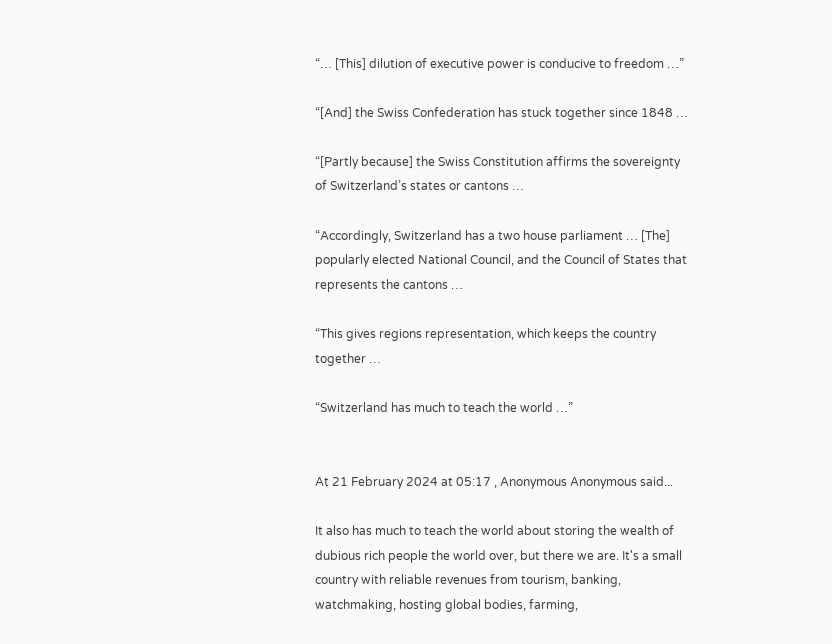“… [This] dilution of executive power is conducive to freedom …”

“[And] the Swiss Confederation has stuck together since 1848 …

“[Partly because] the Swiss Constitution affirms the sovereignty of Switzerland’s states or cantons …

“Accordingly, Switzerland has a two house parliament … [The] popularly elected National Council, and the Council of States that represents the cantons …

“This gives regions representation, which keeps the country together …

“Switzerland has much to teach the world …”


At 21 February 2024 at 05:17 , Anonymous Anonymous said...

It also has much to teach the world about storing the wealth of dubious rich people the world over, but there we are. It's a small country with reliable revenues from tourism, banking, watchmaking, hosting global bodies, farming,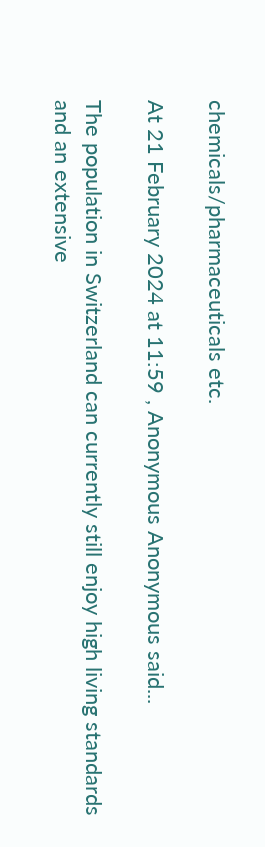chemicals/pharmaceuticals etc.

At 21 February 2024 at 11:59 , Anonymous Anonymous said...

The population in Switzerland can currently still enjoy high living standards and an extensive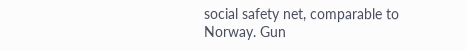social safety net, comparable to Norway. Gun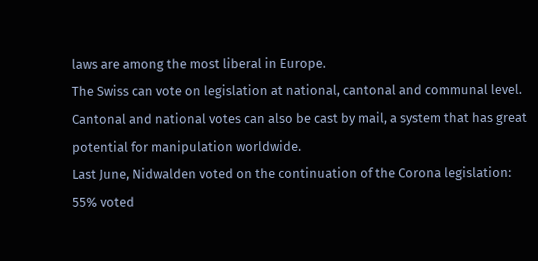laws are among the most liberal in Europe.
The Swiss can vote on legislation at national, cantonal and communal level.
Cantonal and national votes can also be cast by mail, a system that has great potential for manipulation worldwide.
Last June, Nidwalden voted on the continuation of the Corona legislation: 55% voted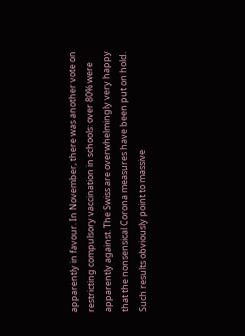apparently in favour. In November, there was another vote on restricting compulsory vaccination in schools: over 80% were apparently against. The Swiss are overwhelmingly very happy that the nonsensical Corona measures have been put on hold. Such results obviously point to massive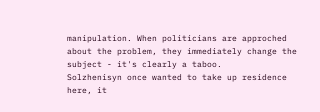manipulation. When politicians are approched about the problem, they immediately change the subject - it's clearly a taboo.
Solzhenisyn once wanted to take up residence here, it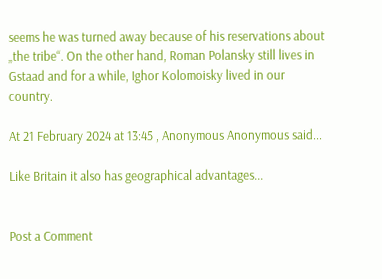seems he was turned away because of his reservations about „the tribe“. On the other hand, Roman Polansky still lives in Gstaad and for a while, Ighor Kolomoisky lived in our country.

At 21 February 2024 at 13:45 , Anonymous Anonymous said...

Like Britain it also has geographical advantages...


Post a Comment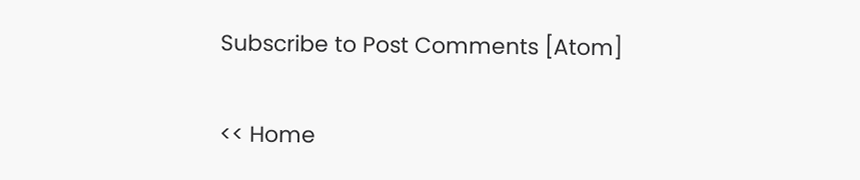Subscribe to Post Comments [Atom]

<< Home